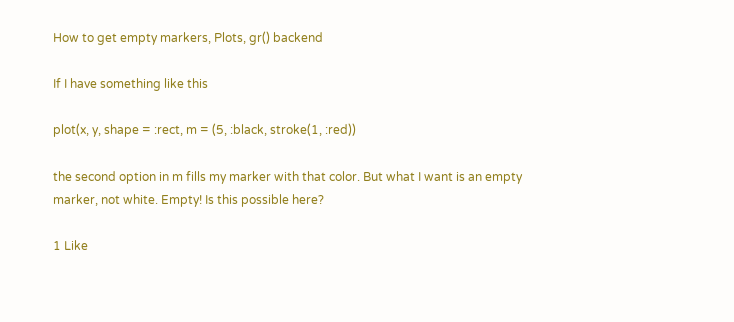How to get empty markers, Plots, gr() backend

If I have something like this

plot(x, y, shape = :rect, m = (5, :black, stroke(1, :red))

the second option in m fills my marker with that color. But what I want is an empty marker, not white. Empty! Is this possible here?

1 Like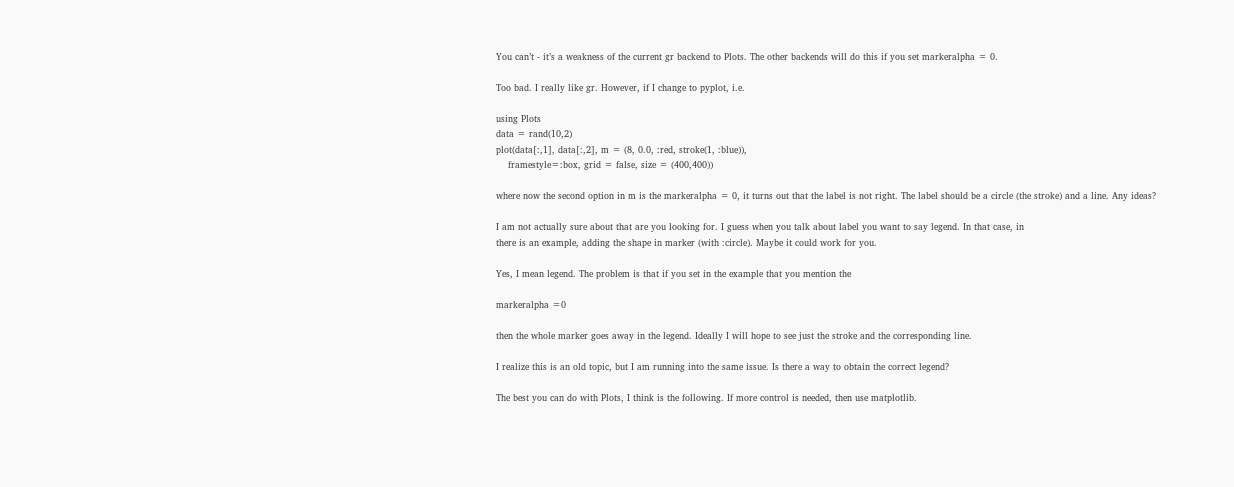You can’t - it’s a weakness of the current gr backend to Plots. The other backends will do this if you set markeralpha = 0.

Too bad. I really like gr. However, if I change to pyplot, i.e.

using Plots
data = rand(10,2)
plot(data[:,1], data[:,2], m = (8, 0.0, :red, stroke(1, :blue)),
    framestyle=:box, grid = false, size = (400,400))

where now the second option in m is the markeralpha = 0, it turns out that the label is not right. The label should be a circle (the stroke) and a line. Any ideas?

I am not actually sure about that are you looking for. I guess when you talk about label you want to say legend. In that case, in
there is an example, adding the shape in marker (with :circle). Maybe it could work for you.

Yes, I mean legend. The problem is that if you set in the example that you mention the

markeralpha =0

then the whole marker goes away in the legend. Ideally I will hope to see just the stroke and the corresponding line.

I realize this is an old topic, but I am running into the same issue. Is there a way to obtain the correct legend?

The best you can do with Plots, I think is the following. If more control is needed, then use matplotlib.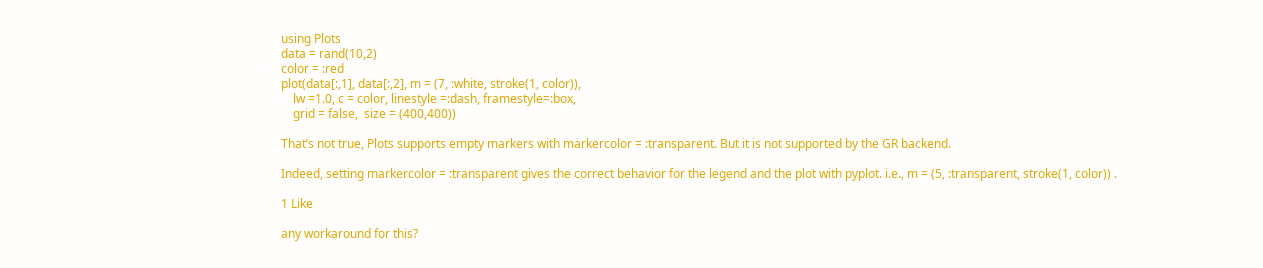using Plots
data = rand(10,2)
color = :red
plot(data[:,1], data[:,2], m = (7, :white, stroke(1, color)),
    lw =1.0, c = color, linestyle =:dash, framestyle=:box,
    grid = false,  size = (400,400))

That’s not true, Plots supports empty markers with markercolor = :transparent. But it is not supported by the GR backend.

Indeed, setting markercolor = :transparent gives the correct behavior for the legend and the plot with pyplot. i.e., m = (5, :transparent, stroke(1, color)) .

1 Like

any workaround for this?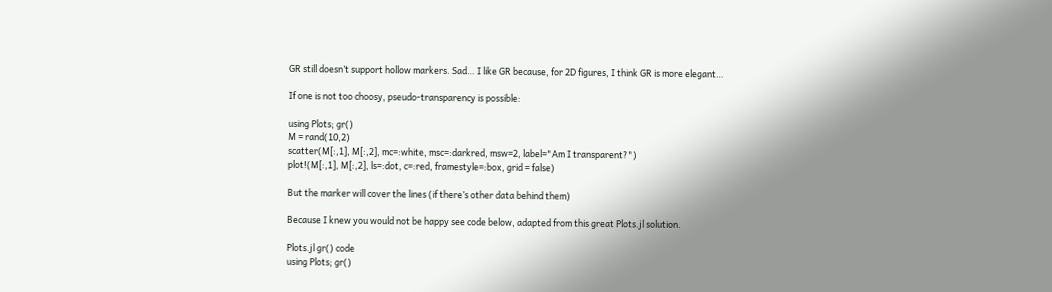GR still doesn’t support hollow markers. Sad… I like GR because, for 2D figures, I think GR is more elegant…

If one is not too choosy, pseudo-transparency is possible:

using Plots; gr()
M = rand(10,2)
scatter(M[:,1], M[:,2], mc=:white, msc=:darkred, msw=2, label="Am I transparent?")
plot!(M[:,1], M[:,2], ls=:dot, c=:red, framestyle=:box, grid = false)

But the marker will cover the lines (if there’s other data behind them)

Because I knew you would not be happy see code below, adapted from this great Plots.jl solution.

Plots.jl gr() code
using Plots; gr()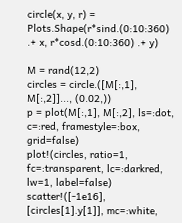circle(x, y, r) = Plots.Shape(r*sind.(0:10:360) .+ x, r*cosd.(0:10:360) .+ y)

M = rand(12,2)
circles = circle.([M[:,1], M[:,2]]..., (0.02,))
p = plot(M[:,1], M[:,2], ls=:dot, c=:red, framestyle=:box, grid=false)
plot!(circles, ratio=1, fc=:transparent, lc=:darkred, lw=1, label=false)
scatter!([-1e16], [circles[1].y[1]], mc=:white,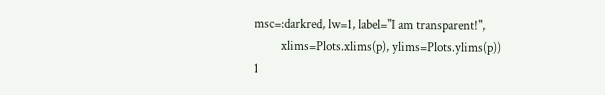msc=:darkred, lw=1, label="I am transparent!",
         xlims=Plots.xlims(p), ylims=Plots.ylims(p))
1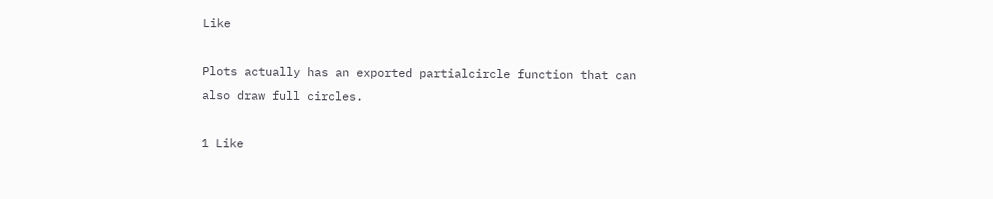Like

Plots actually has an exported partialcircle function that can also draw full circles.

1 Like